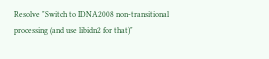Resolve "Switch to IDNA2008 non-transitional processing (and use libidn2 for that)"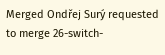Merged Ondřej Surý requested to merge 26-switch-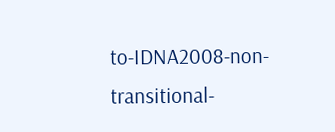to-IDNA2008-non-transitional-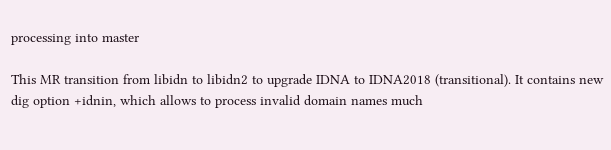processing into master

This MR transition from libidn to libidn2 to upgrade IDNA to IDNA2018 (transitional). It contains new dig option +idnin, which allows to process invalid domain names much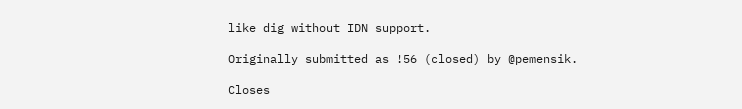like dig without IDN support.

Originally submitted as !56 (closed) by @pemensik.

Closes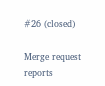#26 (closed)

Merge request reports